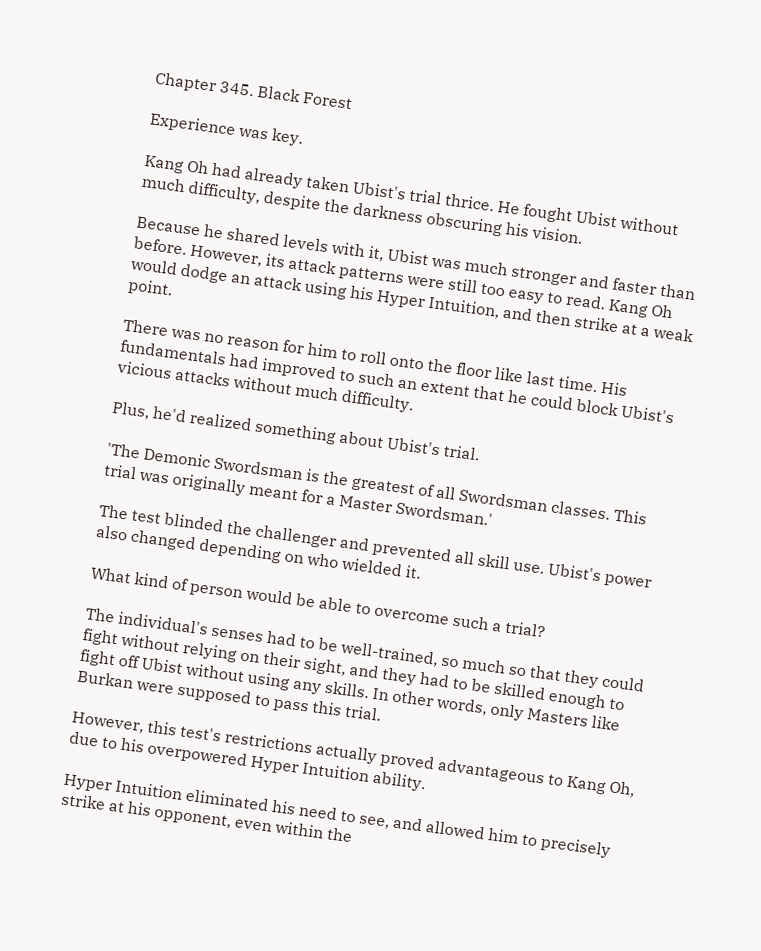Chapter 345. Black Forest

Experience was key.

Kang Oh had already taken Ubist's trial thrice. He fought Ubist without much difficulty, despite the darkness obscuring his vision.

Because he shared levels with it, Ubist was much stronger and faster than before. However, its attack patterns were still too easy to read. Kang Oh would dodge an attack using his Hyper Intuition, and then strike at a weak point.

There was no reason for him to roll onto the floor like last time. His fundamentals had improved to such an extent that he could block Ubist's vicious attacks without much difficulty.

Plus, he'd realized something about Ubist's trial.

'The Demonic Swordsman is the greatest of all Swordsman classes. This trial was originally meant for a Master Swordsman.'

The test blinded the challenger and prevented all skill use. Ubist's power also changed depending on who wielded it.

What kind of person would be able to overcome such a trial?

The individual's senses had to be well-trained, so much so that they could fight without relying on their sight, and they had to be skilled enough to fight off Ubist without using any skills. In other words, only Masters like Burkan were supposed to pass this trial.

However, this test's restrictions actually proved advantageous to Kang Oh, due to his overpowered Hyper Intuition ability.

Hyper Intuition eliminated his need to see, and allowed him to precisely strike at his opponent, even within the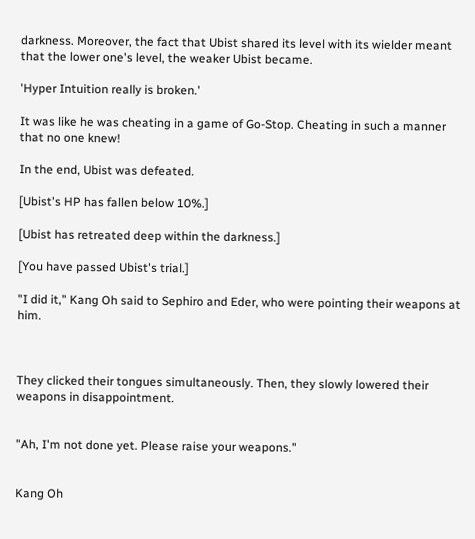darkness. Moreover, the fact that Ubist shared its level with its wielder meant that the lower one's level, the weaker Ubist became.

'Hyper Intuition really is broken.'

It was like he was cheating in a game of Go-Stop. Cheating in such a manner that no one knew!

In the end, Ubist was defeated.

[Ubist's HP has fallen below 10%.]

[Ubist has retreated deep within the darkness.]

[You have passed Ubist's trial.]

"I did it," Kang Oh said to Sephiro and Eder, who were pointing their weapons at him.



They clicked their tongues simultaneously. Then, they slowly lowered their weapons in disappointment.


"Ah, I'm not done yet. Please raise your weapons."


Kang Oh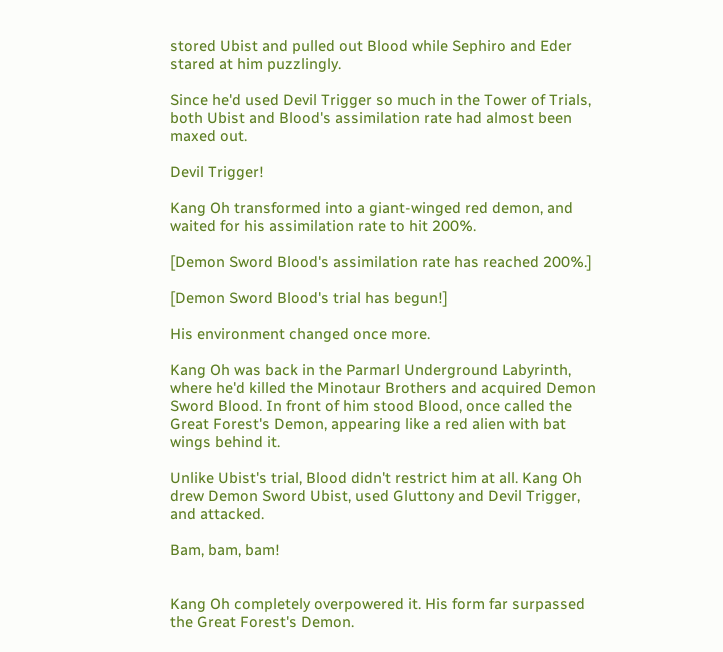stored Ubist and pulled out Blood while Sephiro and Eder stared at him puzzlingly.

Since he'd used Devil Trigger so much in the Tower of Trials, both Ubist and Blood's assimilation rate had almost been maxed out.

Devil Trigger!

Kang Oh transformed into a giant-winged red demon, and waited for his assimilation rate to hit 200%.

[Demon Sword Blood's assimilation rate has reached 200%.]

[Demon Sword Blood's trial has begun!]

His environment changed once more.

Kang Oh was back in the Parmarl Underground Labyrinth, where he'd killed the Minotaur Brothers and acquired Demon Sword Blood. In front of him stood Blood, once called the Great Forest's Demon, appearing like a red alien with bat wings behind it.

Unlike Ubist's trial, Blood didn't restrict him at all. Kang Oh drew Demon Sword Ubist, used Gluttony and Devil Trigger, and attacked.

Bam, bam, bam!


Kang Oh completely overpowered it. His form far surpassed the Great Forest's Demon.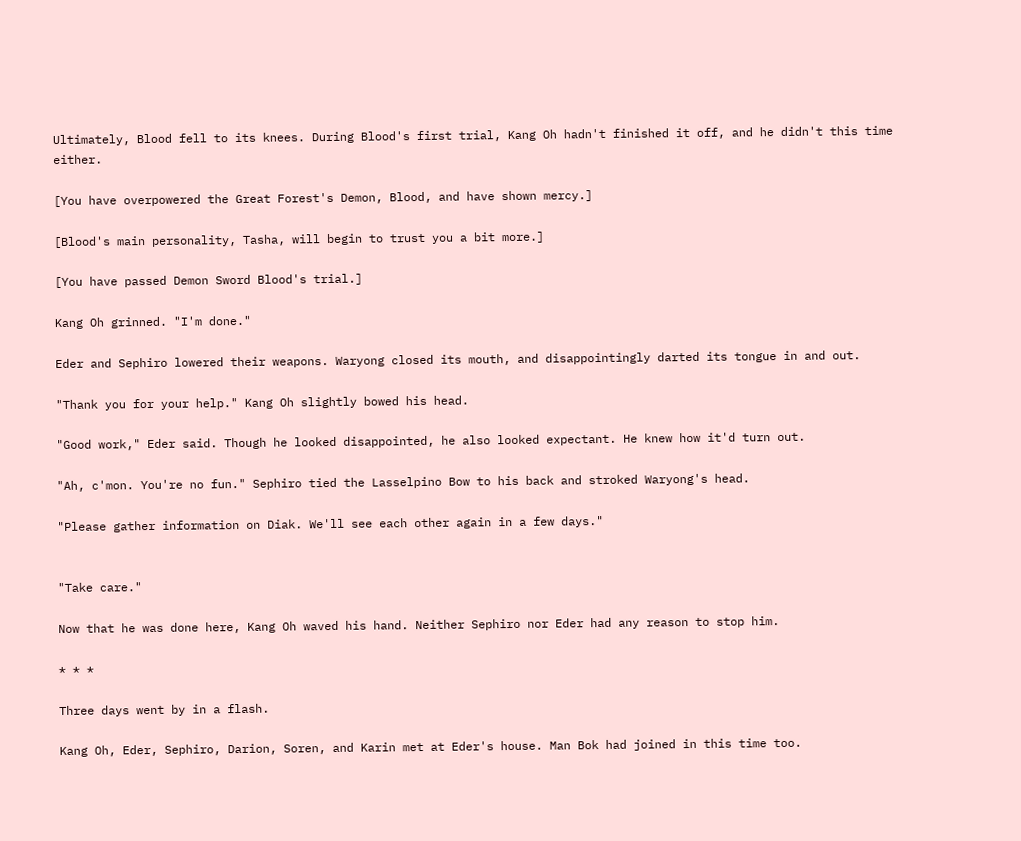Ultimately, Blood fell to its knees. During Blood's first trial, Kang Oh hadn't finished it off, and he didn't this time either.

[You have overpowered the Great Forest's Demon, Blood, and have shown mercy.]

[Blood's main personality, Tasha, will begin to trust you a bit more.]

[You have passed Demon Sword Blood's trial.]

Kang Oh grinned. "I'm done."

Eder and Sephiro lowered their weapons. Waryong closed its mouth, and disappointingly darted its tongue in and out.

"Thank you for your help." Kang Oh slightly bowed his head.

"Good work," Eder said. Though he looked disappointed, he also looked expectant. He knew how it'd turn out.

"Ah, c'mon. You're no fun." Sephiro tied the Lasselpino Bow to his back and stroked Waryong's head.

"Please gather information on Diak. We'll see each other again in a few days."


"Take care."

Now that he was done here, Kang Oh waved his hand. Neither Sephiro nor Eder had any reason to stop him.

* * *

Three days went by in a flash.

Kang Oh, Eder, Sephiro, Darion, Soren, and Karin met at Eder's house. Man Bok had joined in this time too.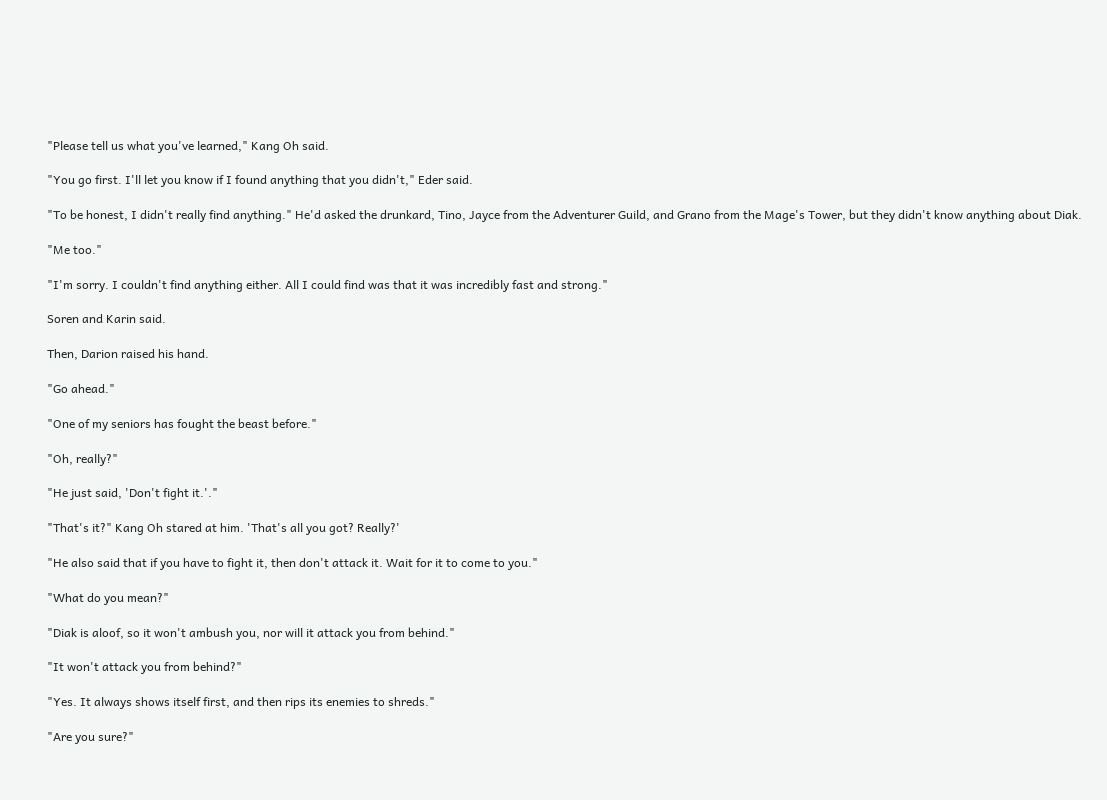"Please tell us what you've learned," Kang Oh said.

"You go first. I'll let you know if I found anything that you didn't," Eder said.

"To be honest, I didn't really find anything." He'd asked the drunkard, Tino, Jayce from the Adventurer Guild, and Grano from the Mage's Tower, but they didn't know anything about Diak.

"Me too."

"I'm sorry. I couldn't find anything either. All I could find was that it was incredibly fast and strong."

Soren and Karin said.

Then, Darion raised his hand.

"Go ahead."

"One of my seniors has fought the beast before."

"Oh, really?"

"He just said, 'Don't fight it.'."

"That's it?" Kang Oh stared at him. 'That's all you got? Really?'

"He also said that if you have to fight it, then don't attack it. Wait for it to come to you."

"What do you mean?"

"Diak is aloof, so it won't ambush you, nor will it attack you from behind."

"It won't attack you from behind?"

"Yes. It always shows itself first, and then rips its enemies to shreds."

"Are you sure?"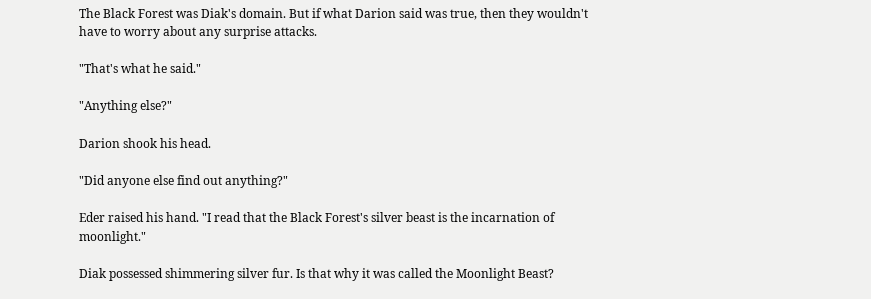The Black Forest was Diak's domain. But if what Darion said was true, then they wouldn't have to worry about any surprise attacks.

"That's what he said."

"Anything else?"

Darion shook his head.

"Did anyone else find out anything?"

Eder raised his hand. "I read that the Black Forest's silver beast is the incarnation of moonlight."

Diak possessed shimmering silver fur. Is that why it was called the Moonlight Beast?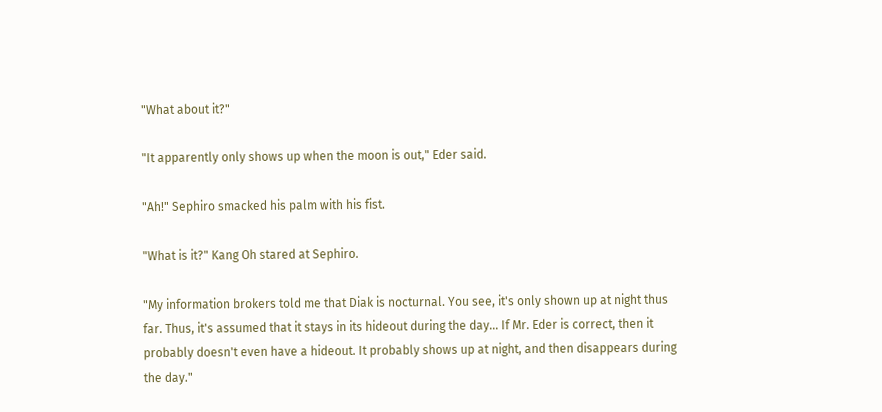"What about it?"

"It apparently only shows up when the moon is out," Eder said.

"Ah!" Sephiro smacked his palm with his fist.

"What is it?" Kang Oh stared at Sephiro.

"My information brokers told me that Diak is nocturnal. You see, it's only shown up at night thus far. Thus, it's assumed that it stays in its hideout during the day... If Mr. Eder is correct, then it probably doesn't even have a hideout. It probably shows up at night, and then disappears during the day."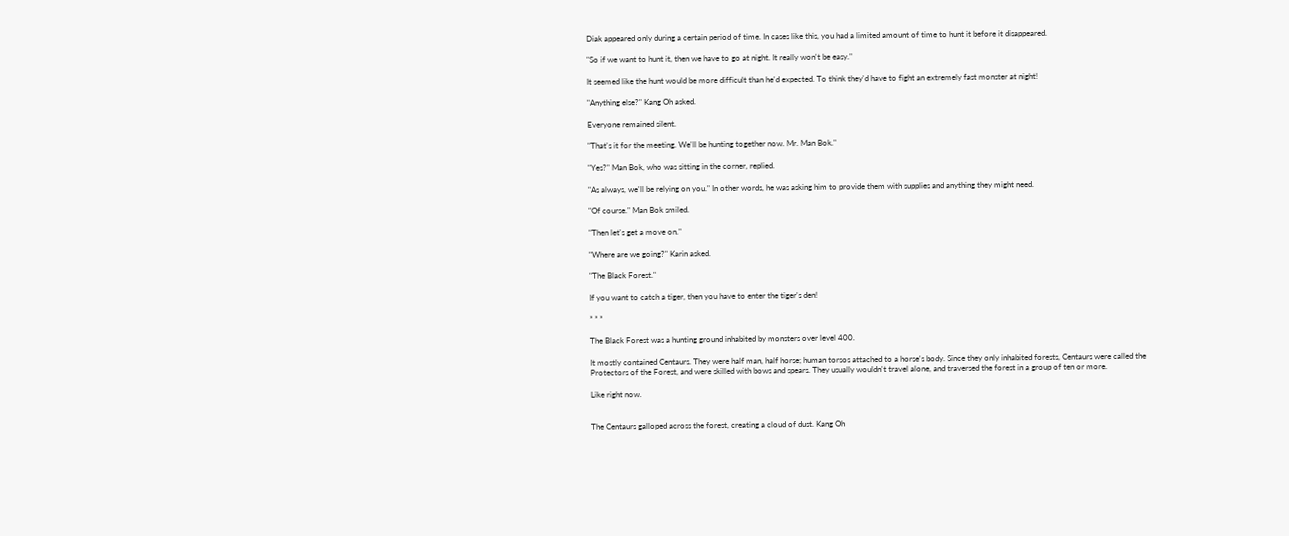Diak appeared only during a certain period of time. In cases like this, you had a limited amount of time to hunt it before it disappeared.

"So if we want to hunt it, then we have to go at night. It really won't be easy."

It seemed like the hunt would be more difficult than he'd expected. To think they'd have to fight an extremely fast monster at night!

"Anything else?" Kang Oh asked.

Everyone remained silent.

"That's it for the meeting. We'll be hunting together now. Mr. Man Bok."

"Yes?" Man Bok, who was sitting in the corner, replied.

"As always, we'll be relying on you." In other words, he was asking him to provide them with supplies and anything they might need.

"Of course." Man Bok smiled.

"Then let's get a move on."

"Where are we going?" Karin asked.

"The Black Forest."

If you want to catch a tiger, then you have to enter the tiger's den!

* * *

The Black Forest was a hunting ground inhabited by monsters over level 400.

It mostly contained Centaurs. They were half man, half horse; human torsos attached to a horse's body. Since they only inhabited forests, Centaurs were called the Protectors of the Forest, and were skilled with bows and spears. They usually wouldn't travel alone, and traversed the forest in a group of ten or more.

Like right now.


The Centaurs galloped across the forest, creating a cloud of dust. Kang Oh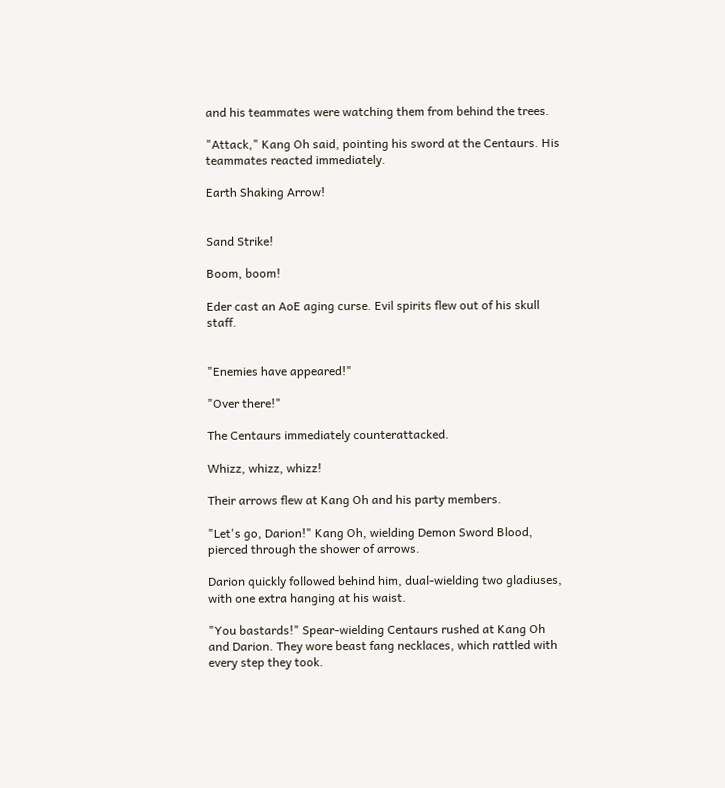and his teammates were watching them from behind the trees.

"Attack," Kang Oh said, pointing his sword at the Centaurs. His teammates reacted immediately.

Earth Shaking Arrow!


Sand Strike!

Boom, boom!

Eder cast an AoE aging curse. Evil spirits flew out of his skull staff.


"Enemies have appeared!"

"Over there!"

The Centaurs immediately counterattacked.

Whizz, whizz, whizz!

Their arrows flew at Kang Oh and his party members.

"Let's go, Darion!" Kang Oh, wielding Demon Sword Blood, pierced through the shower of arrows.

Darion quickly followed behind him, dual-wielding two gladiuses, with one extra hanging at his waist.

"You bastards!" Spear-wielding Centaurs rushed at Kang Oh and Darion. They wore beast fang necklaces, which rattled with every step they took.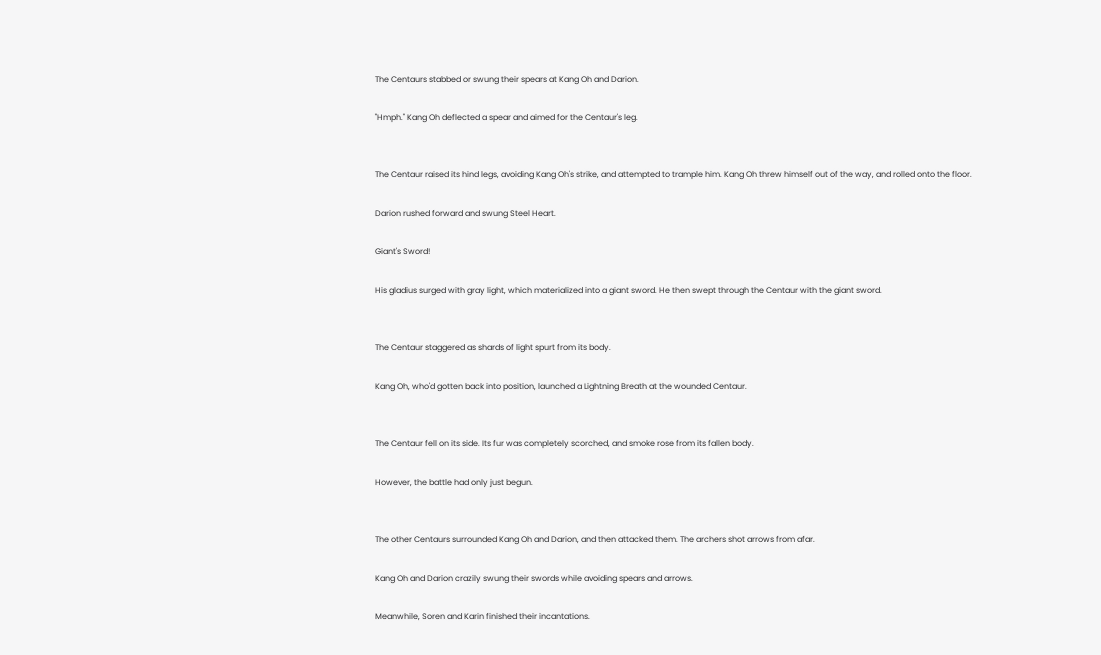The Centaurs stabbed or swung their spears at Kang Oh and Darion.

"Hmph." Kang Oh deflected a spear and aimed for the Centaur's leg.


The Centaur raised its hind legs, avoiding Kang Oh's strike, and attempted to trample him. Kang Oh threw himself out of the way, and rolled onto the floor.

Darion rushed forward and swung Steel Heart.

Giant's Sword!

His gladius surged with gray light, which materialized into a giant sword. He then swept through the Centaur with the giant sword.


The Centaur staggered as shards of light spurt from its body.

Kang Oh, who'd gotten back into position, launched a Lightning Breath at the wounded Centaur.


The Centaur fell on its side. Its fur was completely scorched, and smoke rose from its fallen body.

However, the battle had only just begun.


The other Centaurs surrounded Kang Oh and Darion, and then attacked them. The archers shot arrows from afar.

Kang Oh and Darion crazily swung their swords while avoiding spears and arrows.

Meanwhile, Soren and Karin finished their incantations.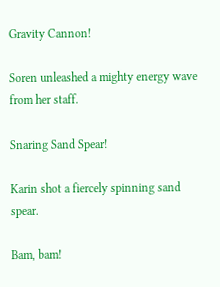Gravity Cannon!

Soren unleashed a mighty energy wave from her staff.

Snaring Sand Spear!

Karin shot a fiercely spinning sand spear.

Bam, bam!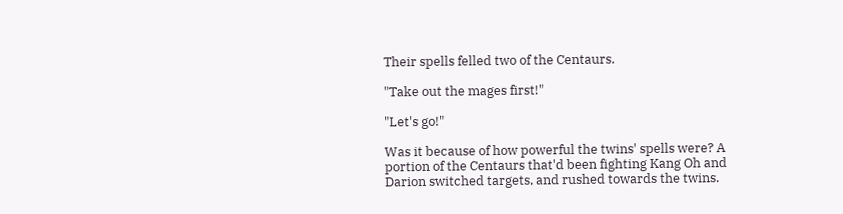Their spells felled two of the Centaurs.

"Take out the mages first!"

"Let's go!"

Was it because of how powerful the twins' spells were? A portion of the Centaurs that'd been fighting Kang Oh and Darion switched targets, and rushed towards the twins.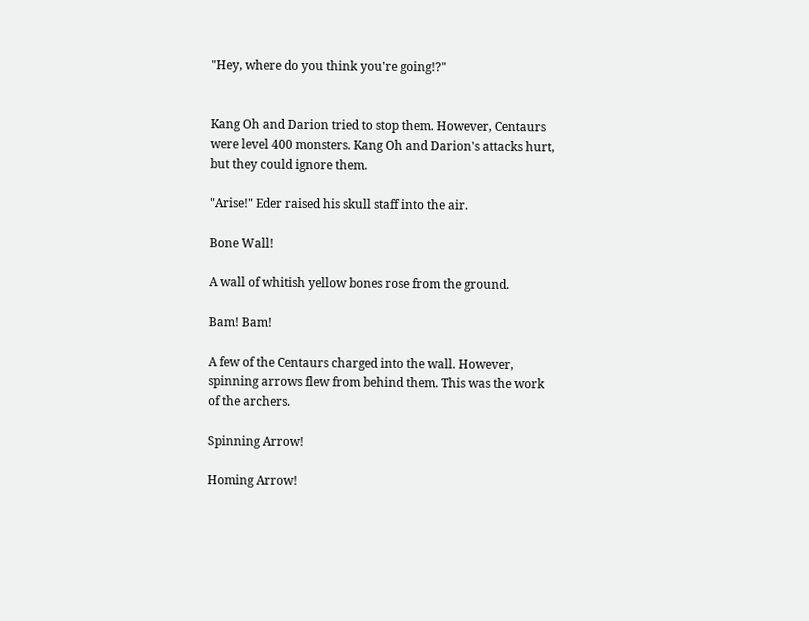"Hey, where do you think you're going!?"


Kang Oh and Darion tried to stop them. However, Centaurs were level 400 monsters. Kang Oh and Darion's attacks hurt, but they could ignore them.

"Arise!" Eder raised his skull staff into the air.

Bone Wall!

A wall of whitish yellow bones rose from the ground.

Bam! Bam!

A few of the Centaurs charged into the wall. However, spinning arrows flew from behind them. This was the work of the archers.

Spinning Arrow!

Homing Arrow!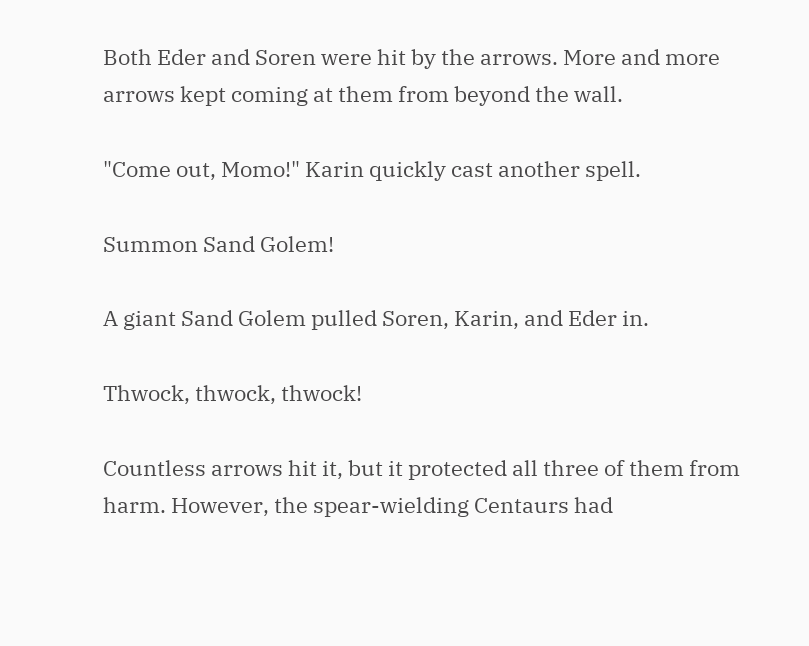Both Eder and Soren were hit by the arrows. More and more arrows kept coming at them from beyond the wall.

"Come out, Momo!" Karin quickly cast another spell.

Summon Sand Golem!

A giant Sand Golem pulled Soren, Karin, and Eder in.

Thwock, thwock, thwock!

Countless arrows hit it, but it protected all three of them from harm. However, the spear-wielding Centaurs had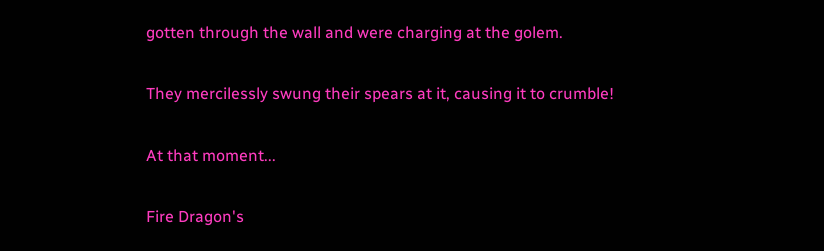gotten through the wall and were charging at the golem.

They mercilessly swung their spears at it, causing it to crumble!

At that moment...

Fire Dragon's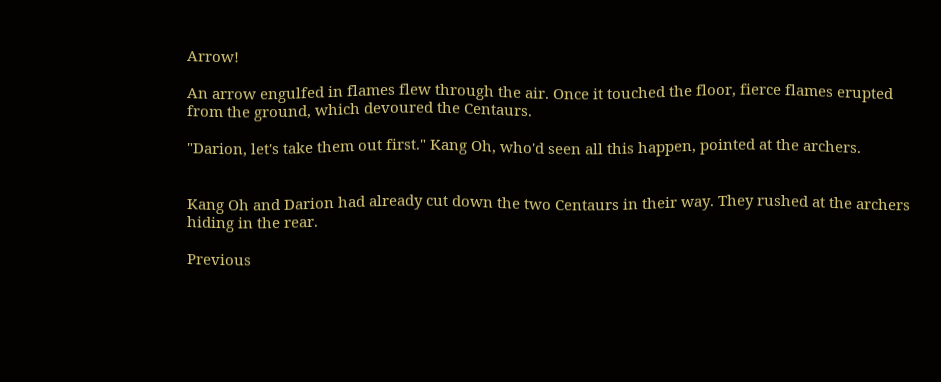Arrow!

An arrow engulfed in flames flew through the air. Once it touched the floor, fierce flames erupted from the ground, which devoured the Centaurs.

"Darion, let's take them out first." Kang Oh, who'd seen all this happen, pointed at the archers.


Kang Oh and Darion had already cut down the two Centaurs in their way. They rushed at the archers hiding in the rear.

Previous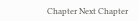Chapter Next Chapter